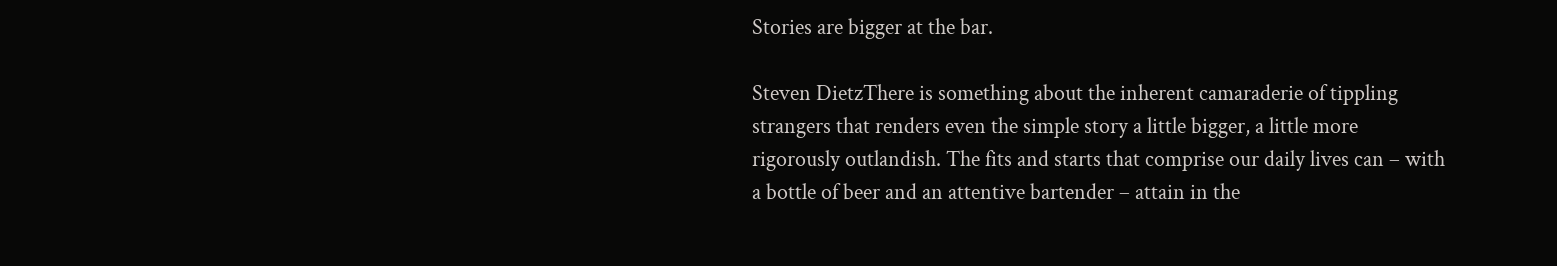Stories are bigger at the bar.

Steven DietzThere is something about the inherent camaraderie of tippling strangers that renders even the simple story a little bigger, a little more rigorously outlandish. The fits and starts that comprise our daily lives can – with a bottle of beer and an attentive bartender – attain in the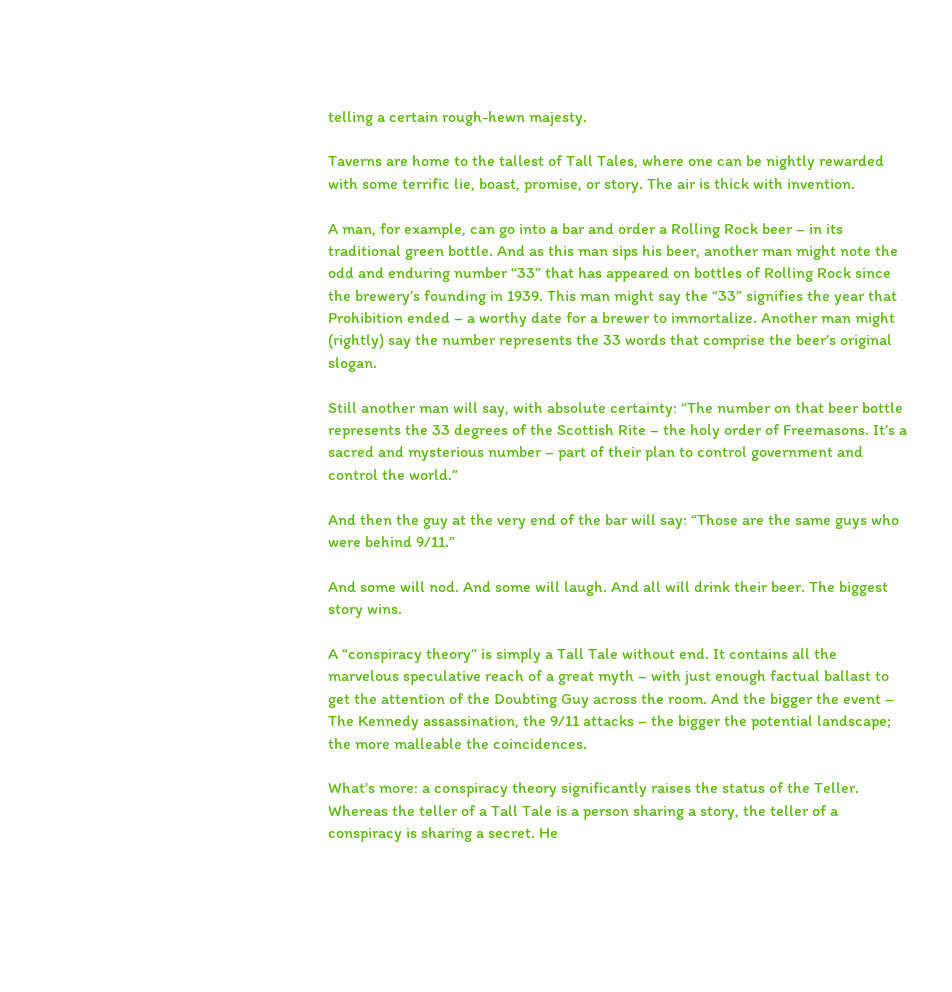telling a certain rough-hewn majesty.

Taverns are home to the tallest of Tall Tales, where one can be nightly rewarded with some terrific lie, boast, promise, or story. The air is thick with invention.

A man, for example, can go into a bar and order a Rolling Rock beer – in its traditional green bottle. And as this man sips his beer, another man might note the odd and enduring number “33” that has appeared on bottles of Rolling Rock since the brewery’s founding in 1939. This man might say the “33” signifies the year that Prohibition ended – a worthy date for a brewer to immortalize. Another man might (rightly) say the number represents the 33 words that comprise the beer’s original slogan.

Still another man will say, with absolute certainty: “The number on that beer bottle represents the 33 degrees of the Scottish Rite – the holy order of Freemasons. It’s a sacred and mysterious number – part of their plan to control government and control the world.”

And then the guy at the very end of the bar will say: “Those are the same guys who were behind 9/11.”

And some will nod. And some will laugh. And all will drink their beer. The biggest story wins.

A “conspiracy theory” is simply a Tall Tale without end. It contains all the marvelous speculative reach of a great myth – with just enough factual ballast to get the attention of the Doubting Guy across the room. And the bigger the event – The Kennedy assassination, the 9/11 attacks – the bigger the potential landscape; the more malleable the coincidences.

What’s more: a conspiracy theory significantly raises the status of the Teller. Whereas the teller of a Tall Tale is a person sharing a story, the teller of a conspiracy is sharing a secret. He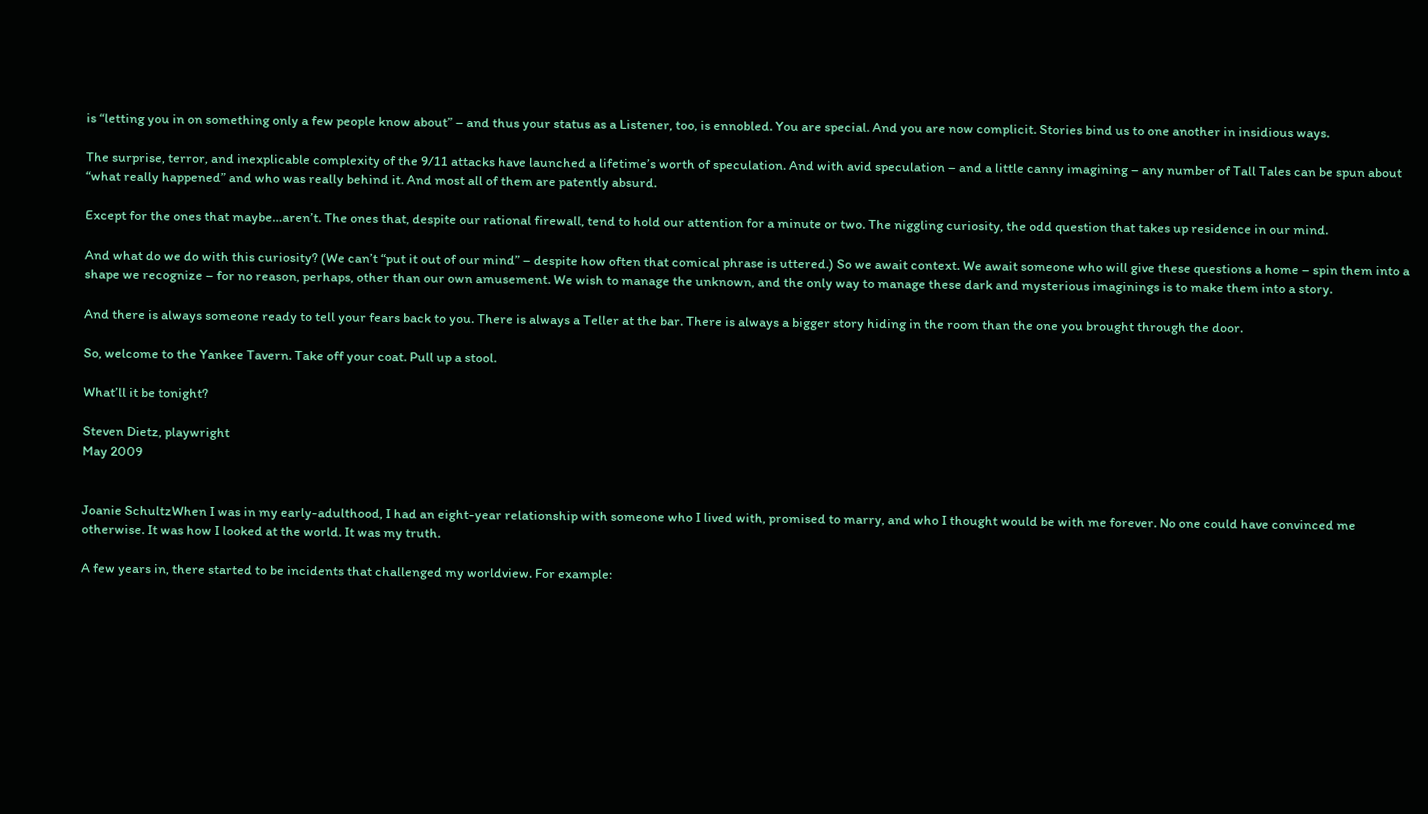is “letting you in on something only a few people know about” – and thus your status as a Listener, too, is ennobled. You are special. And you are now complicit. Stories bind us to one another in insidious ways.

The surprise, terror, and inexplicable complexity of the 9/11 attacks have launched a lifetime’s worth of speculation. And with avid speculation – and a little canny imagining – any number of Tall Tales can be spun about “what really happened” and who was really behind it. And most all of them are patently absurd.

Except for the ones that maybe…aren’t. The ones that, despite our rational firewall, tend to hold our attention for a minute or two. The niggling curiosity, the odd question that takes up residence in our mind.

And what do we do with this curiosity? (We can’t “put it out of our mind” – despite how often that comical phrase is uttered.) So we await context. We await someone who will give these questions a home – spin them into a shape we recognize – for no reason, perhaps, other than our own amusement. We wish to manage the unknown, and the only way to manage these dark and mysterious imaginings is to make them into a story.

And there is always someone ready to tell your fears back to you. There is always a Teller at the bar. There is always a bigger story hiding in the room than the one you brought through the door.

So, welcome to the Yankee Tavern. Take off your coat. Pull up a stool.

What’ll it be tonight?

Steven Dietz, playwright
May 2009


Joanie SchultzWhen I was in my early-adulthood, I had an eight-year relationship with someone who I lived with, promised to marry, and who I thought would be with me forever. No one could have convinced me otherwise. It was how I looked at the world. It was my truth.

A few years in, there started to be incidents that challenged my worldview. For example: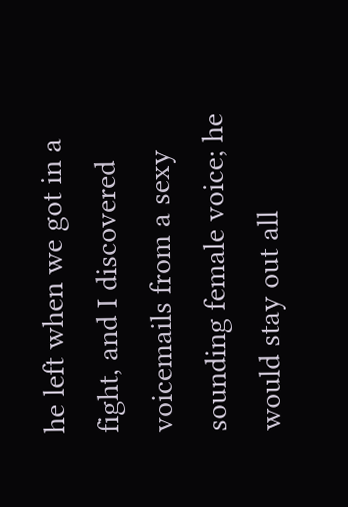he left when we got in a fight, and I discovered voicemails from a sexy sounding female voice; he would stay out all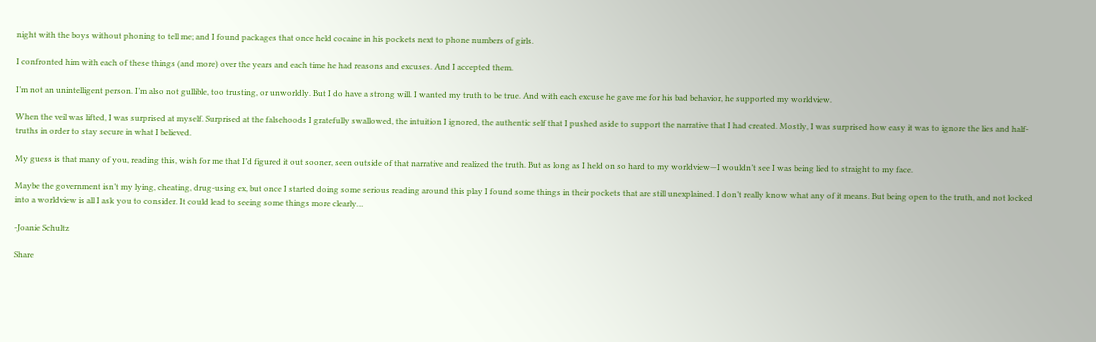night with the boys without phoning to tell me; and I found packages that once held cocaine in his pockets next to phone numbers of girls.

I confronted him with each of these things (and more) over the years and each time he had reasons and excuses. And I accepted them.

I’m not an unintelligent person. I’m also not gullible, too trusting, or unworldly. But I do have a strong will. I wanted my truth to be true. And with each excuse he gave me for his bad behavior, he supported my worldview.

When the veil was lifted, I was surprised at myself. Surprised at the falsehoods I gratefully swallowed, the intuition I ignored, the authentic self that I pushed aside to support the narrative that I had created. Mostly, I was surprised how easy it was to ignore the lies and half-truths in order to stay secure in what I believed.

My guess is that many of you, reading this, wish for me that I’d figured it out sooner, seen outside of that narrative and realized the truth. But as long as I held on so hard to my worldview—I wouldn’t see I was being lied to straight to my face.

Maybe the government isn’t my lying, cheating, drug-using ex, but once I started doing some serious reading around this play I found some things in their pockets that are still unexplained. I don’t really know what any of it means. But being open to the truth, and not locked into a worldview is all I ask you to consider. It could lead to seeing some things more clearly…

-Joanie Schultz

Share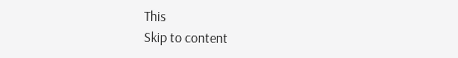This
Skip to content